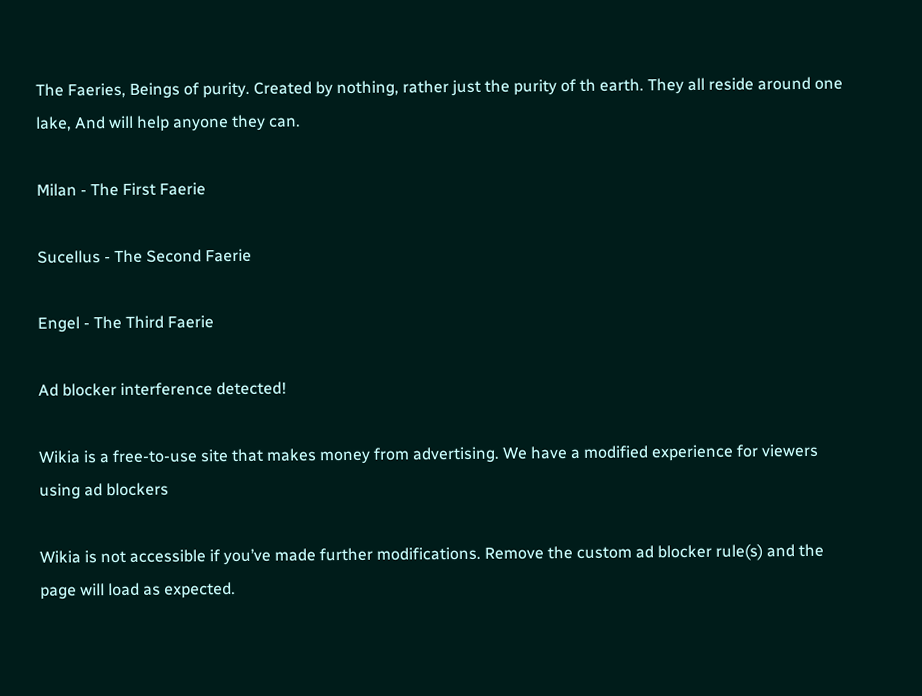The Faeries, Beings of purity. Created by nothing, rather just the purity of th earth. They all reside around one lake, And will help anyone they can.

Milan - The First Faerie

Sucellus - The Second Faerie

Engel - The Third Faerie

Ad blocker interference detected!

Wikia is a free-to-use site that makes money from advertising. We have a modified experience for viewers using ad blockers

Wikia is not accessible if you’ve made further modifications. Remove the custom ad blocker rule(s) and the page will load as expected.